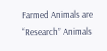Farmed Animals are “Research” Animals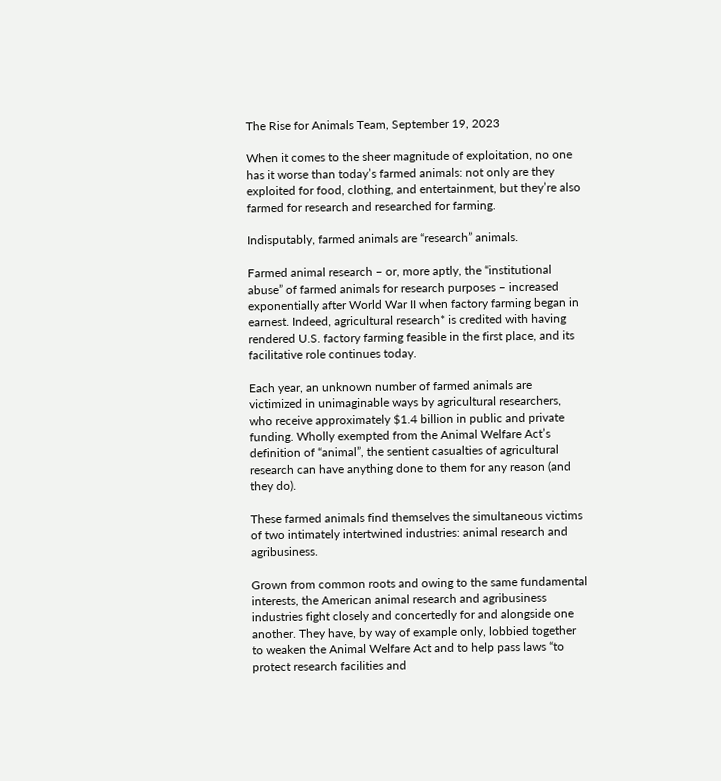The Rise for Animals Team, September 19, 2023

When it comes to the sheer magnitude of exploitation, no one has it worse than today’s farmed animals: not only are they exploited for food, clothing, and entertainment, but they’re also farmed for research and researched for farming.

Indisputably, farmed animals are “research” animals.

Farmed animal research – or, more aptly, the “institutional abuse” of farmed animals for research purposes – increased exponentially after World War II when factory farming began in earnest. Indeed, agricultural research* is credited with having rendered U.S. factory farming feasible in the first place, and its facilitative role continues today.

Each year, an unknown number of farmed animals are victimized in unimaginable ways by agricultural researchers, who receive approximately $1.4 billion in public and private funding. Wholly exempted from the Animal Welfare Act’s definition of “animal”, the sentient casualties of agricultural research can have anything done to them for any reason (and they do).

These farmed animals find themselves the simultaneous victims of two intimately intertwined industries: animal research and agribusiness.

Grown from common roots and owing to the same fundamental interests, the American animal research and agribusiness industries fight closely and concertedly for and alongside one another. They have, by way of example only, lobbied together to weaken the Animal Welfare Act and to help pass laws “to protect research facilities and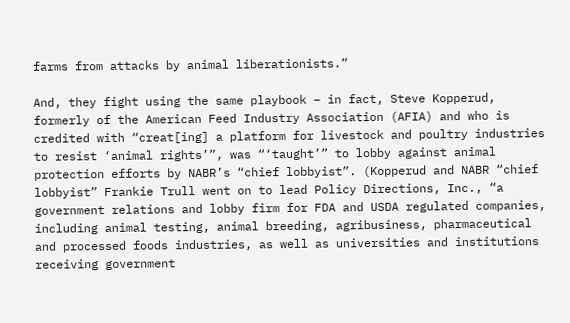farms from attacks by animal liberationists.”

And, they fight using the same playbook – in fact, Steve Kopperud, formerly of the American Feed Industry Association (AFIA) and who is credited with “creat[ing] a platform for livestock and poultry industries to resist ‘animal rights’”, was “‘taught’” to lobby against animal protection efforts by NABR’s “chief lobbyist”. (Kopperud and NABR “chief lobbyist” Frankie Trull went on to lead Policy Directions, Inc., “a government relations and lobby firm for FDA and USDA regulated companies, including animal testing, animal breeding, agribusiness, pharmaceutical and processed foods industries, as well as universities and institutions receiving government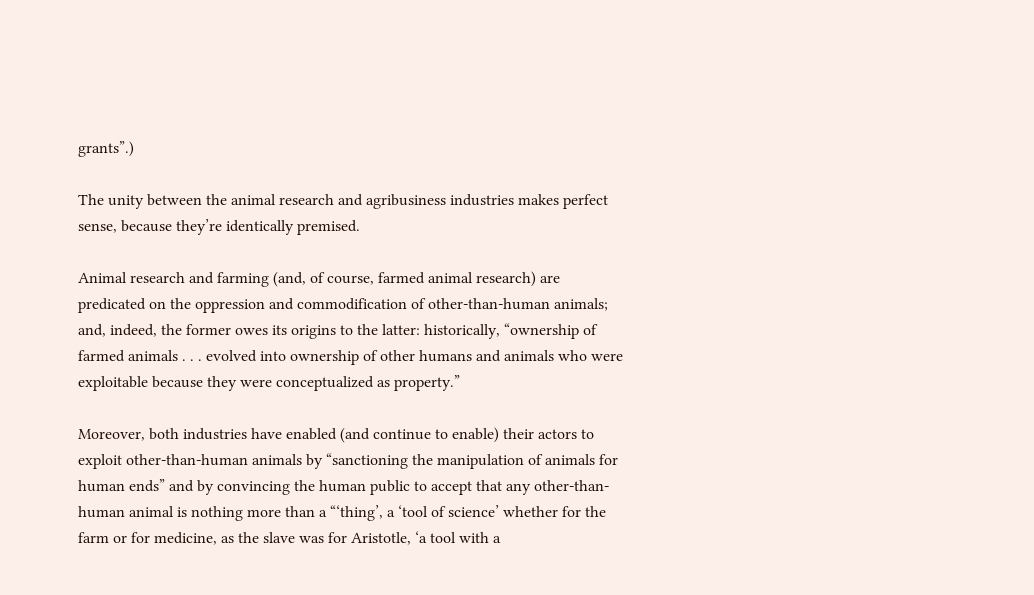grants”.)

The unity between the animal research and agribusiness industries makes perfect sense, because they’re identically premised.

Animal research and farming (and, of course, farmed animal research) are predicated on the oppression and commodification of other-than-human animals; and, indeed, the former owes its origins to the latter: historically, “ownership of farmed animals . . . evolved into ownership of other humans and animals who were exploitable because they were conceptualized as property.”

Moreover, both industries have enabled (and continue to enable) their actors to exploit other-than-human animals by “sanctioning the manipulation of animals for human ends” and by convincing the human public to accept that any other-than-human animal is nothing more than a “‘thing’, a ‘tool of science’ whether for the farm or for medicine, as the slave was for Aristotle, ‘a tool with a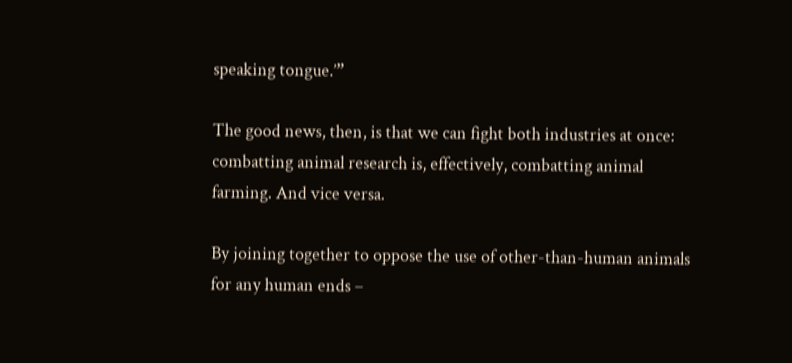speaking tongue.’”

The good news, then, is that we can fight both industries at once: combatting animal research is, effectively, combatting animal farming. And vice versa.

By joining together to oppose the use of other-than-human animals for any human ends –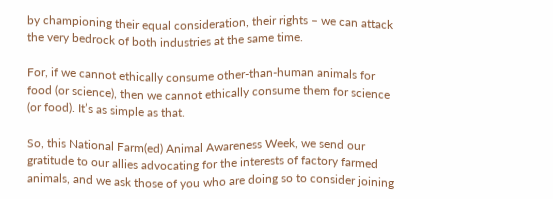by championing their equal consideration, their rights – we can attack the very bedrock of both industries at the same time.

For, if we cannot ethically consume other-than-human animals for food (or science), then we cannot ethically consume them for science (or food). It’s as simple as that.

So, this National Farm(ed) Animal Awareness Week, we send our gratitude to our allies advocating for the interests of factory farmed animals, and we ask those of you who are doing so to consider joining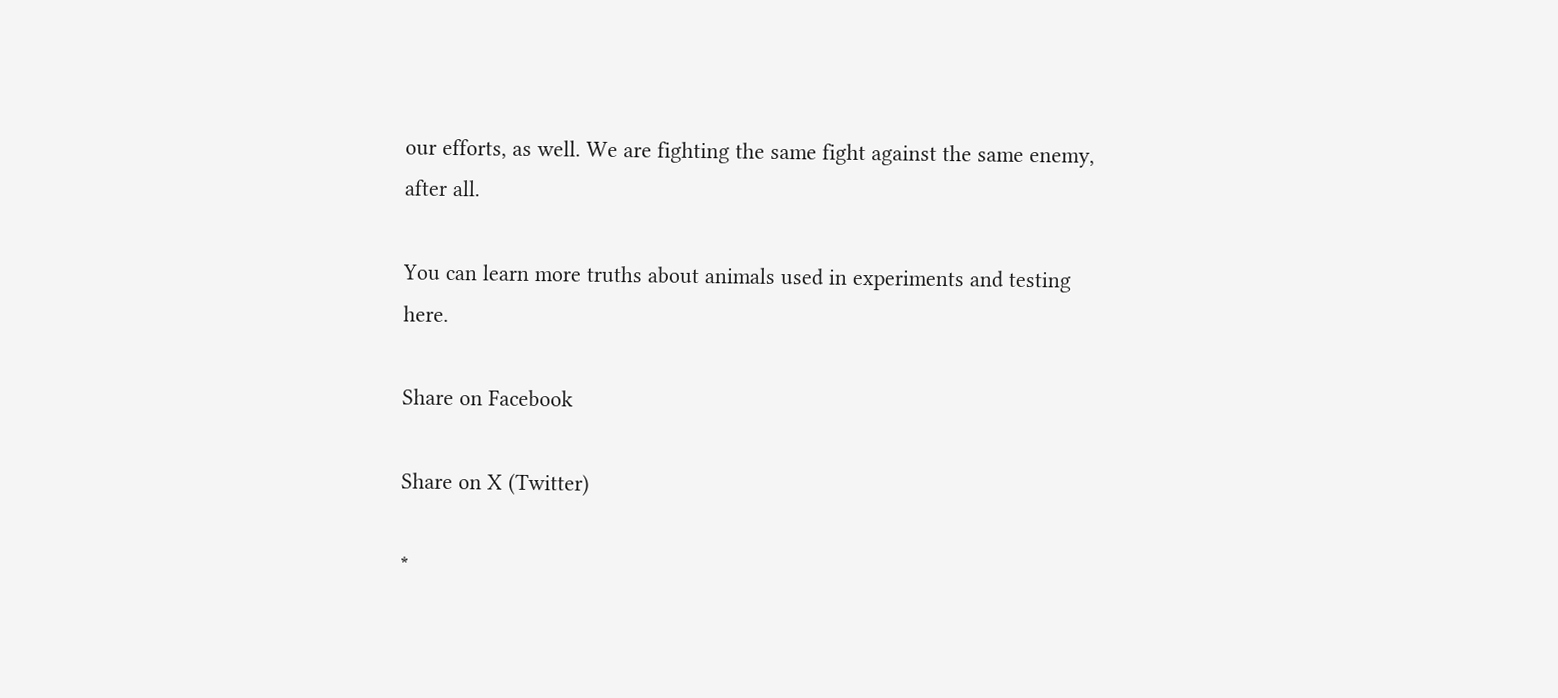our efforts, as well. We are fighting the same fight against the same enemy, after all.

You can learn more truths about animals used in experiments and testing here.

Share on Facebook

Share on X (Twitter)

*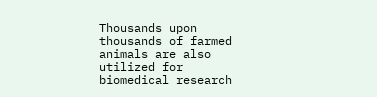Thousands upon thousands of farmed animals are also utilized for biomedical research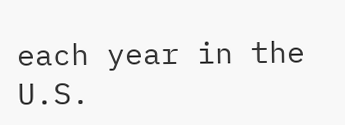each year in the U.S.